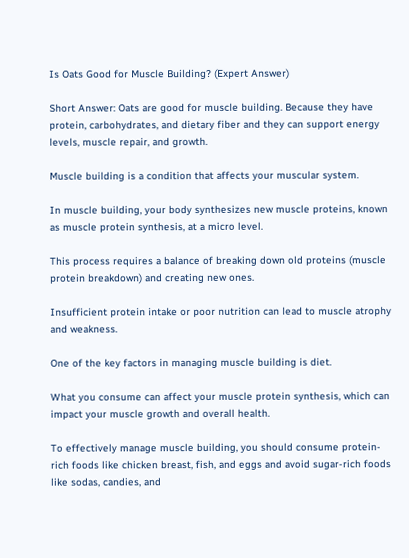Is Oats Good for Muscle Building? (Expert Answer)

Short Answer: Oats are good for muscle building. Because they have protein, carbohydrates, and dietary fiber and they can support energy levels, muscle repair, and growth.

Muscle building is a condition that affects your muscular system.

In muscle building, your body synthesizes new muscle proteins, known as muscle protein synthesis, at a micro level.

This process requires a balance of breaking down old proteins (muscle protein breakdown) and creating new ones.

Insufficient protein intake or poor nutrition can lead to muscle atrophy and weakness.

One of the key factors in managing muscle building is diet.

What you consume can affect your muscle protein synthesis, which can impact your muscle growth and overall health.

To effectively manage muscle building, you should consume protein-rich foods like chicken breast, fish, and eggs and avoid sugar-rich foods like sodas, candies, and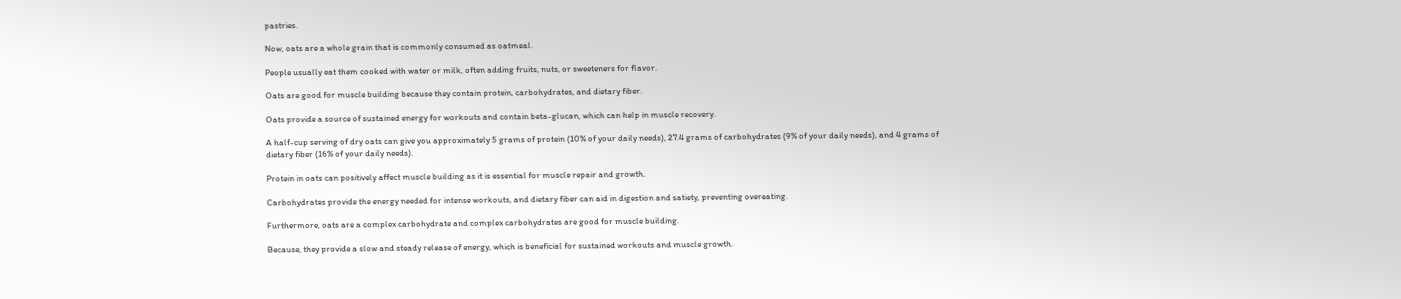pastries.

Now, oats are a whole grain that is commonly consumed as oatmeal.

People usually eat them cooked with water or milk, often adding fruits, nuts, or sweeteners for flavor.

Oats are good for muscle building because they contain protein, carbohydrates, and dietary fiber.

Oats provide a source of sustained energy for workouts and contain beta-glucan, which can help in muscle recovery.

A half-cup serving of dry oats can give you approximately 5 grams of protein (10% of your daily needs), 27.4 grams of carbohydrates (9% of your daily needs), and 4 grams of dietary fiber (16% of your daily needs).

Protein in oats can positively affect muscle building as it is essential for muscle repair and growth.

Carbohydrates provide the energy needed for intense workouts, and dietary fiber can aid in digestion and satiety, preventing overeating.

Furthermore, oats are a complex carbohydrate and complex carbohydrates are good for muscle building.

Because, they provide a slow and steady release of energy, which is beneficial for sustained workouts and muscle growth.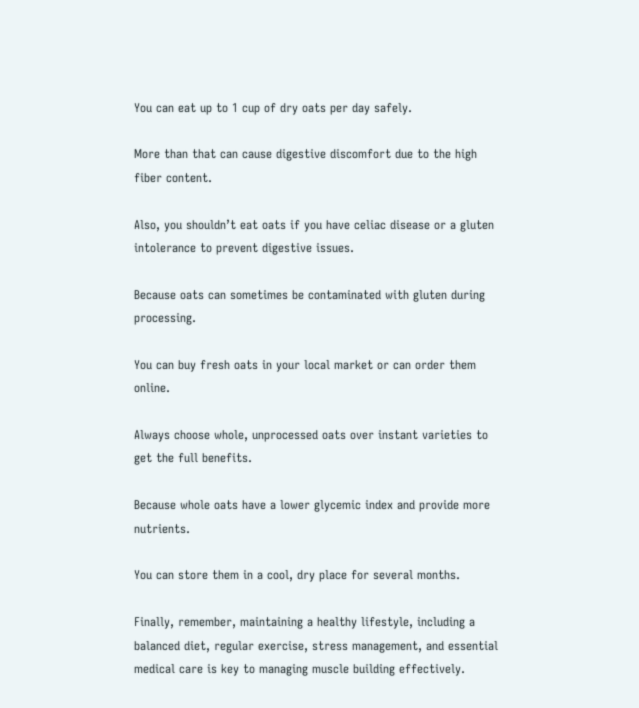You can eat up to 1 cup of dry oats per day safely.

More than that can cause digestive discomfort due to the high fiber content.

Also, you shouldn’t eat oats if you have celiac disease or a gluten intolerance to prevent digestive issues.

Because oats can sometimes be contaminated with gluten during processing.

You can buy fresh oats in your local market or can order them online.

Always choose whole, unprocessed oats over instant varieties to get the full benefits.

Because whole oats have a lower glycemic index and provide more nutrients.

You can store them in a cool, dry place for several months.

Finally, remember, maintaining a healthy lifestyle, including a balanced diet, regular exercise, stress management, and essential medical care is key to managing muscle building effectively.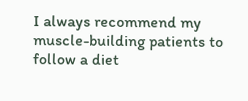I always recommend my muscle-building patients to follow a diet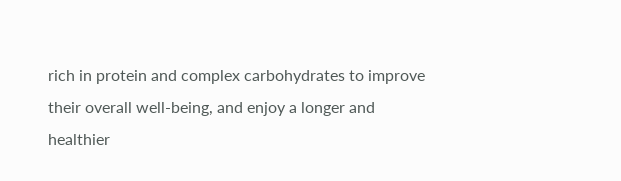rich in protein and complex carbohydrates to improve their overall well-being, and enjoy a longer and healthier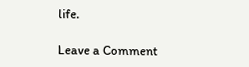life.

Leave a Comment